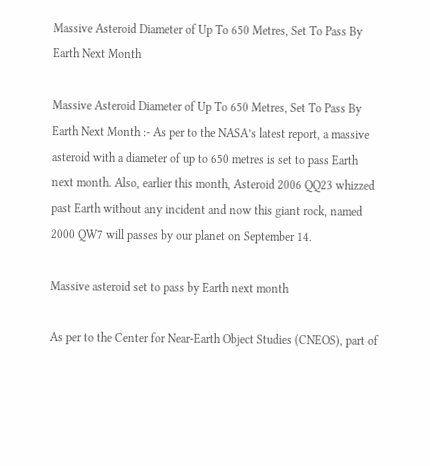Massive Asteroid Diameter of Up To 650 Metres, Set To Pass By Earth Next Month

Massive Asteroid Diameter of Up To 650 Metres, Set To Pass By Earth Next Month :- As per to the NASA’s latest report, a massive asteroid with a diameter of up to 650 metres is set to pass Earth next month. Also, earlier this month, Asteroid 2006 QQ23 whizzed past Earth without any incident and now this giant rock, named 2000 QW7 will passes by our planet on September 14.

Massive asteroid set to pass by Earth next month

As per to the Center for Near-Earth Object Studies (CNEOS), part of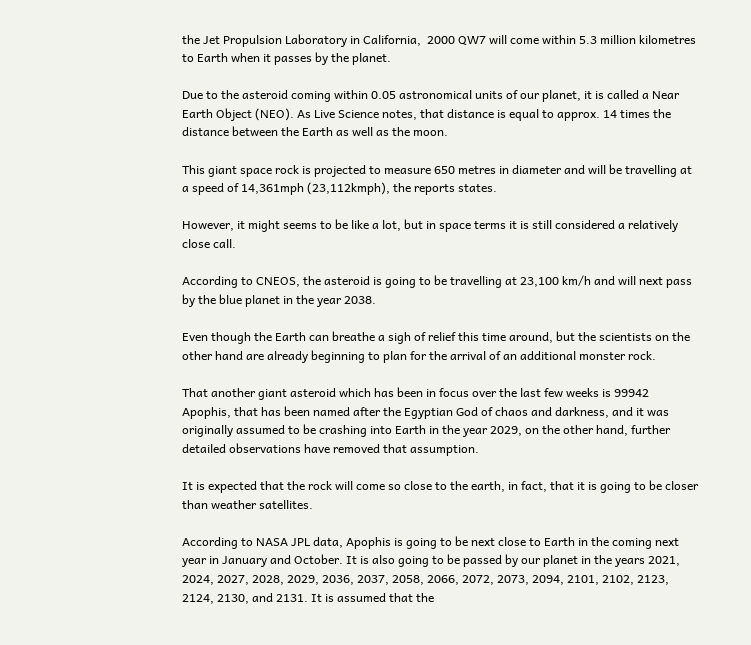the Jet Propulsion Laboratory in California,  2000 QW7 will come within 5.3 million kilometres to Earth when it passes by the planet.

Due to the asteroid coming within 0.05 astronomical units of our planet, it is called a Near Earth Object (NEO). As Live Science notes, that distance is equal to approx. 14 times the distance between the Earth as well as the moon.

This giant space rock is projected to measure 650 metres in diameter and will be travelling at a speed of 14,361mph (23,112kmph), the reports states.

However, it might seems to be like a lot, but in space terms it is still considered a relatively close call.

According to CNEOS, the asteroid is going to be travelling at 23,100 km/h and will next pass by the blue planet in the year 2038.

Even though the Earth can breathe a sigh of relief this time around, but the scientists on the other hand are already beginning to plan for the arrival of an additional monster rock.

That another giant asteroid which has been in focus over the last few weeks is 99942 Apophis, that has been named after the Egyptian God of chaos and darkness, and it was originally assumed to be crashing into Earth in the year 2029, on the other hand, further detailed observations have removed that assumption.

It is expected that the rock will come so close to the earth, in fact, that it is going to be closer than weather satellites.

According to NASA JPL data, Apophis is going to be next close to Earth in the coming next year in January and October. It is also going to be passed by our planet in the years 2021, 2024, 2027, 2028, 2029, 2036, 2037, 2058, 2066, 2072, 2073, 2094, 2101, 2102, 2123, 2124, 2130, and 2131. It is assumed that the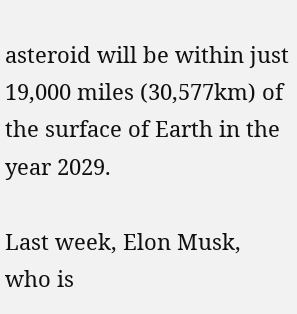asteroid will be within just 19,000 miles (30,577km) of the surface of Earth in the year 2029.

Last week, Elon Musk, who is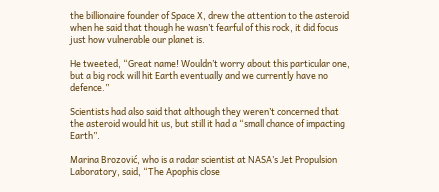the billionaire founder of Space X, drew the attention to the asteroid when he said that though he wasn’t fearful of this rock, it did focus just how vulnerable our planet is.

He tweeted, “Great name! Wouldn’t worry about this particular one, but a big rock will hit Earth eventually and we currently have no defence.”

Scientists had also said that although they weren’t concerned that the asteroid would hit us, but still it had a “small chance of impacting Earth”.

Marina Brozović, who is a radar scientist at NASA’s Jet Propulsion Laboratory, said, “The Apophis close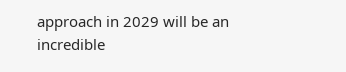approach in 2029 will be an incredible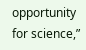opportunity for science,”